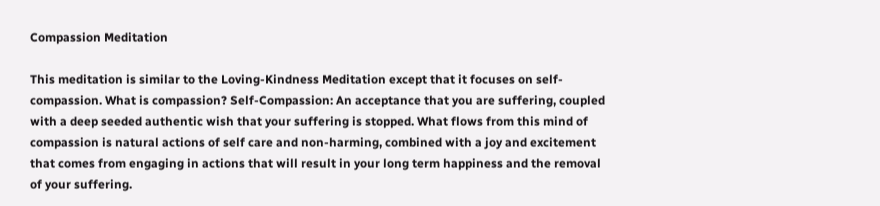Compassion Meditation

This meditation is similar to the Loving-Kindness Meditation except that it focuses on self-compassion. What is compassion? Self-Compassion: An acceptance that you are suffering, coupled with a deep seeded authentic wish that your suffering is stopped. What flows from this mind of compassion is natural actions of self care and non-harming, combined with a joy and excitement that comes from engaging in actions that will result in your long term happiness and the removal of your suffering.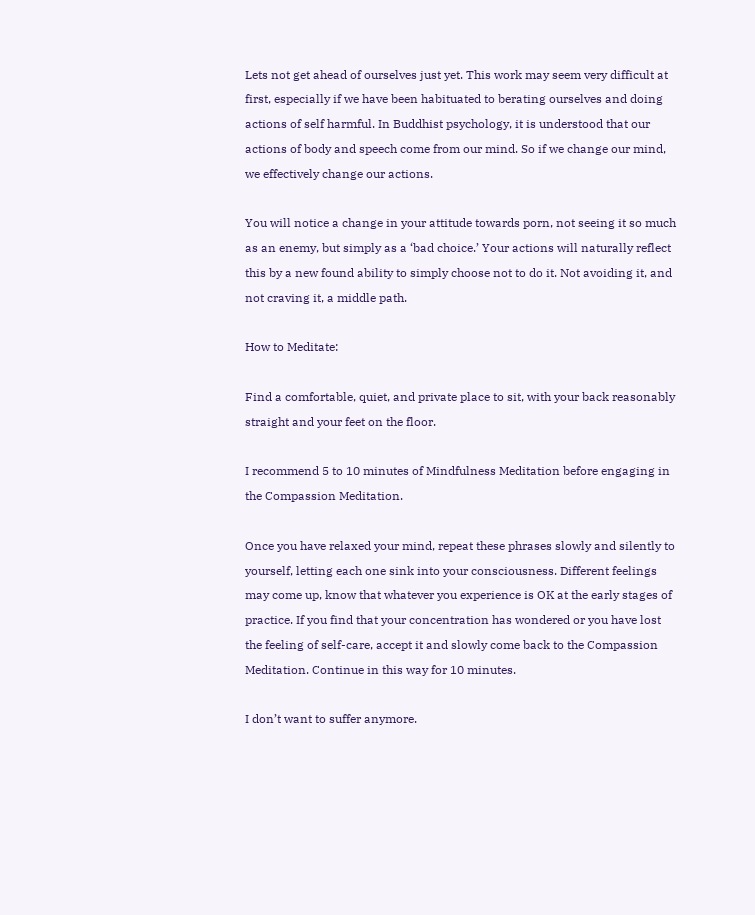Lets not get ahead of ourselves just yet. This work may seem very difficult at first, especially if we have been habituated to berating ourselves and doing actions of self harmful. In Buddhist psychology, it is understood that our actions of body and speech come from our mind. So if we change our mind, we effectively change our actions.

You will notice a change in your attitude towards porn, not seeing it so much as an enemy, but simply as a ‘bad choice.’ Your actions will naturally reflect this by a new found ability to simply choose not to do it. Not avoiding it, and not craving it, a middle path.

How to Meditate:

Find a comfortable, quiet, and private place to sit, with your back reasonably straight and your feet on the floor.

I recommend 5 to 10 minutes of Mindfulness Meditation before engaging in the Compassion Meditation.

Once you have relaxed your mind, repeat these phrases slowly and silently to yourself, letting each one sink into your consciousness. Different feelings may come up, know that whatever you experience is OK at the early stages of practice. If you find that your concentration has wondered or you have lost the feeling of self-care, accept it and slowly come back to the Compassion Meditation. Continue in this way for 10 minutes.

I don’t want to suffer anymore.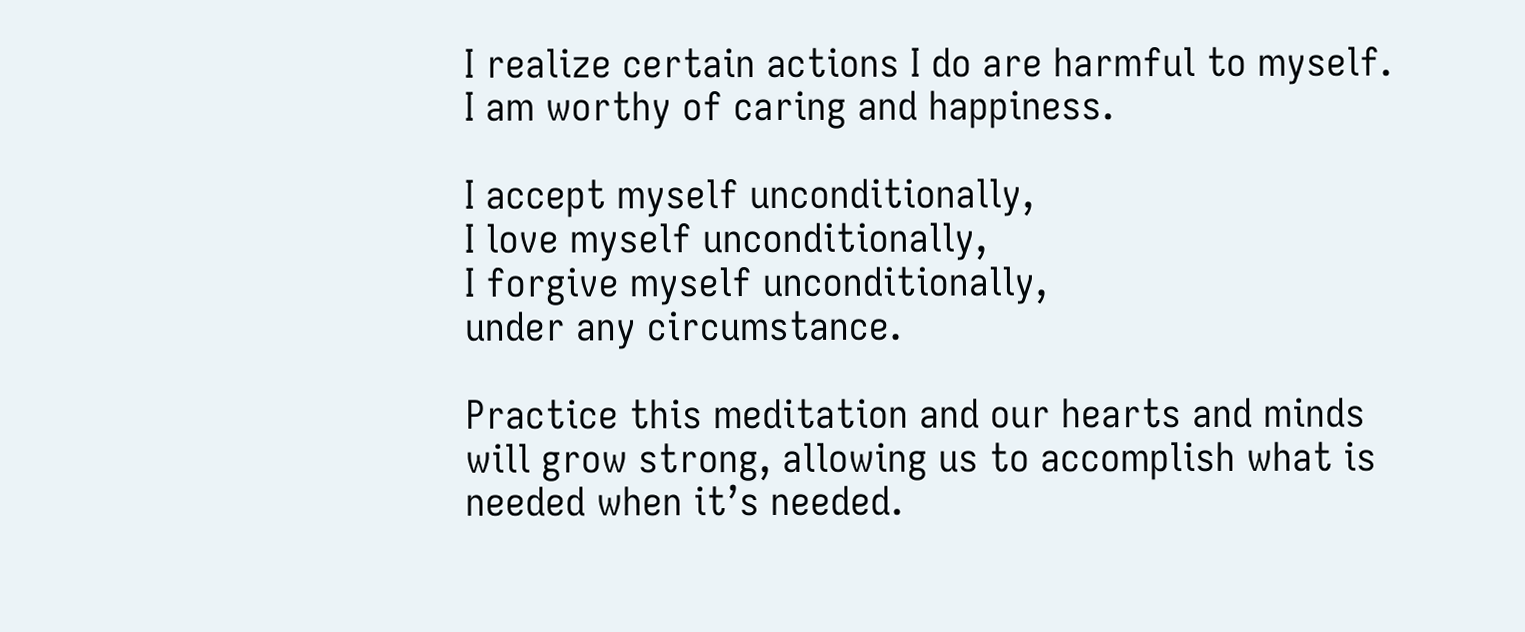I realize certain actions I do are harmful to myself.
I am worthy of caring and happiness.

I accept myself unconditionally,
I love myself unconditionally,
I forgive myself unconditionally,
under any circumstance.

Practice this meditation and our hearts and minds will grow strong, allowing us to accomplish what is needed when it’s needed.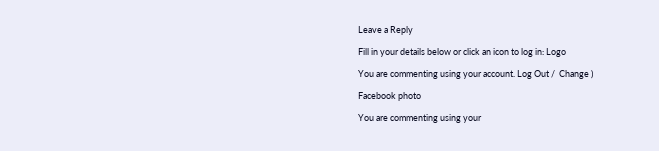Leave a Reply

Fill in your details below or click an icon to log in: Logo

You are commenting using your account. Log Out /  Change )

Facebook photo

You are commenting using your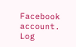Facebook account. Log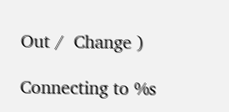Out /  Change )

Connecting to %s